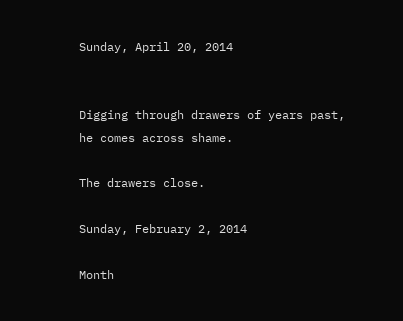Sunday, April 20, 2014


Digging through drawers of years past, he comes across shame.

The drawers close.

Sunday, February 2, 2014

Month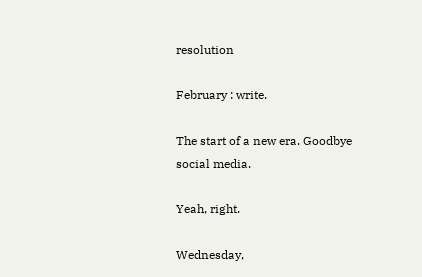resolution

February : write.

The start of a new era. Goodbye social media.

Yeah, right.

Wednesday,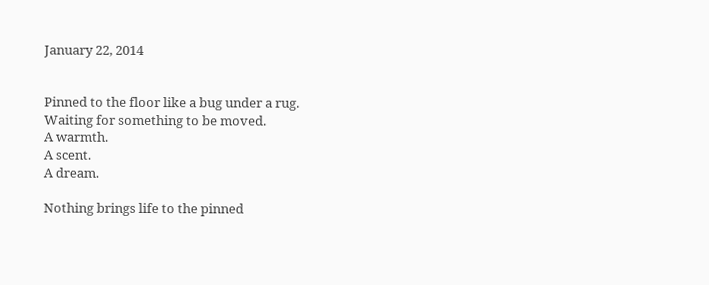January 22, 2014


Pinned to the floor like a bug under a rug.
Waiting for something to be moved.
A warmth.
A scent.
A dream.

Nothing brings life to the pinned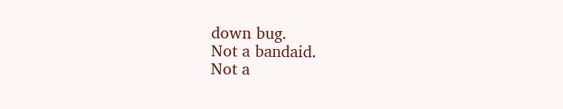down bug.
Not a bandaid.
Not a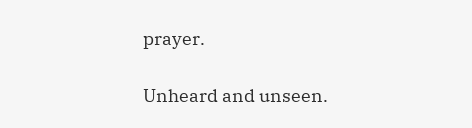prayer.

Unheard and unseen.